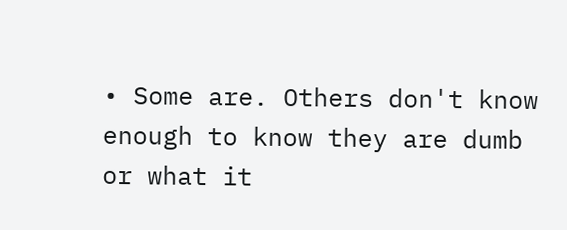• Some are. Others don't know enough to know they are dumb or what it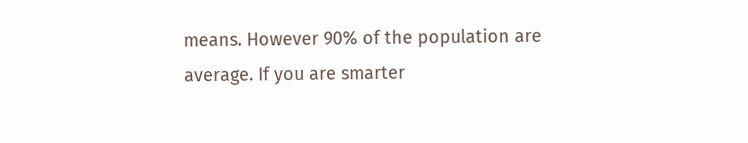means. However 90% of the population are average. If you are smarter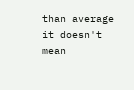than average it doesn't mean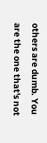others are dumb. You are the one that's not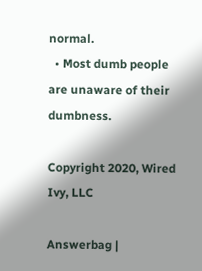normal.
  • Most dumb people are unaware of their dumbness.

Copyright 2020, Wired Ivy, LLC

Answerbag |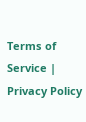Terms of Service | Privacy Policy